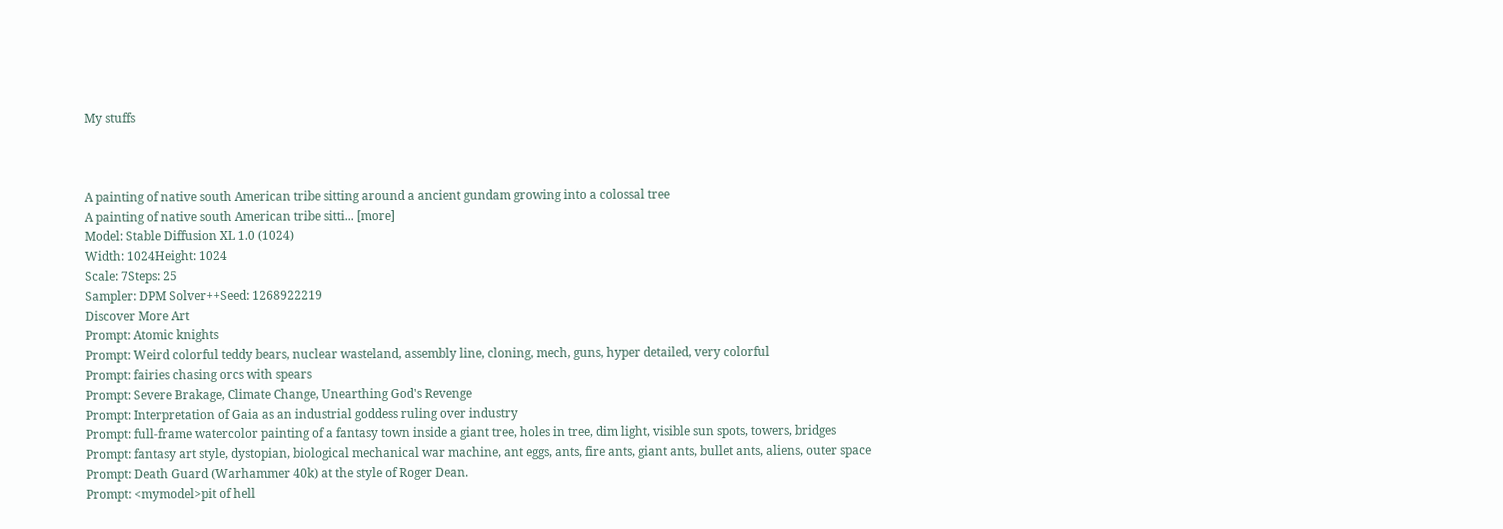My stuffs



A painting of native south American tribe sitting around a ancient gundam growing into a colossal tree
A painting of native south American tribe sitti... [more]
Model: Stable Diffusion XL 1.0 (1024)
Width: 1024Height: 1024
Scale: 7Steps: 25
Sampler: DPM Solver++Seed: 1268922219
Discover More Art
Prompt: Atomic knights
Prompt: Weird colorful teddy bears, nuclear wasteland, assembly line, cloning, mech, guns, hyper detailed, very colorful
Prompt: fairies chasing orcs with spears
Prompt: Severe Brakage, Climate Change, Unearthing God's Revenge
Prompt: Interpretation of Gaia as an industrial goddess ruling over industry
Prompt: full-frame watercolor painting of a fantasy town inside a giant tree, holes in tree, dim light, visible sun spots, towers, bridges
Prompt: fantasy art style, dystopian, biological mechanical war machine, ant eggs, ants, fire ants, giant ants, bullet ants, aliens, outer space
Prompt: Death Guard (Warhammer 40k) at the style of Roger Dean.
Prompt: <mymodel>pit of hell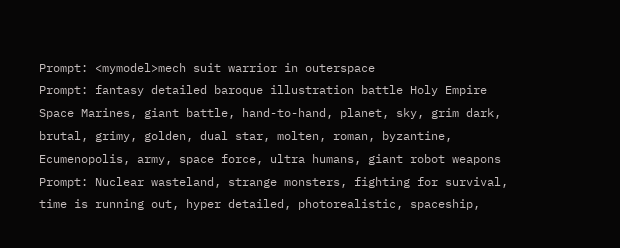Prompt: <mymodel>mech suit warrior in outerspace
Prompt: fantasy detailed baroque illustration battle Holy Empire Space Marines, giant battle, hand-to-hand, planet, sky, grim dark, brutal, grimy, golden, dual star, molten, roman, byzantine, Ecumenopolis, army, space force, ultra humans, giant robot weapons
Prompt: Nuclear wasteland, strange monsters, fighting for survival, time is running out, hyper detailed, photorealistic, spaceship,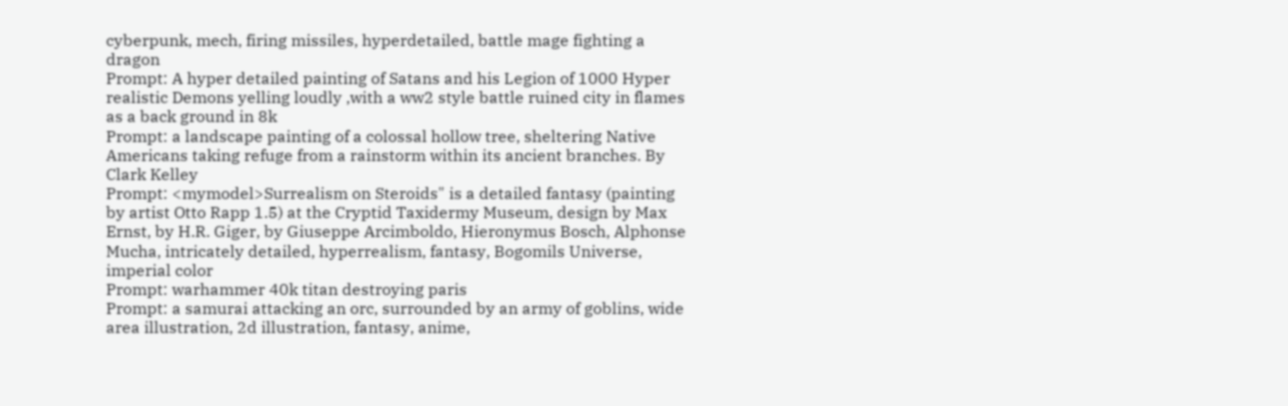cyberpunk, mech, firing missiles, hyperdetailed, battle mage fighting a dragon
Prompt: A hyper detailed painting of Satans and his Legion of 1000 Hyper realistic Demons yelling loudly ,with a ww2 style battle ruined city in flames as a back ground in 8k
Prompt: a landscape painting of a colossal hollow tree, sheltering Native Americans taking refuge from a rainstorm within its ancient branches. By Clark Kelley
Prompt: <mymodel>Surrealism on Steroids" is a detailed fantasy (painting by artist Otto Rapp 1.5) at the Cryptid Taxidermy Museum, design by Max Ernst, by H.R. Giger, by Giuseppe Arcimboldo, Hieronymus Bosch, Alphonse Mucha, intricately detailed, hyperrealism, fantasy, Bogomils Universe, imperial color
Prompt: warhammer 40k titan destroying paris
Prompt: a samurai attacking an orc, surrounded by an army of goblins, wide area illustration, 2d illustration, fantasy, anime,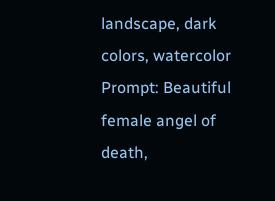landscape, dark colors, watercolor
Prompt: Beautiful female angel of death,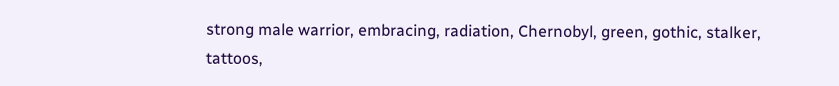strong male warrior, embracing, radiation, Chernobyl, green, gothic, stalker, tattoos,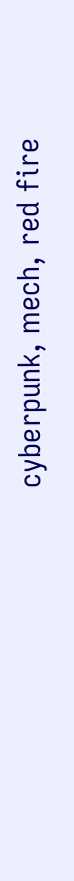cyberpunk, mech, red fire